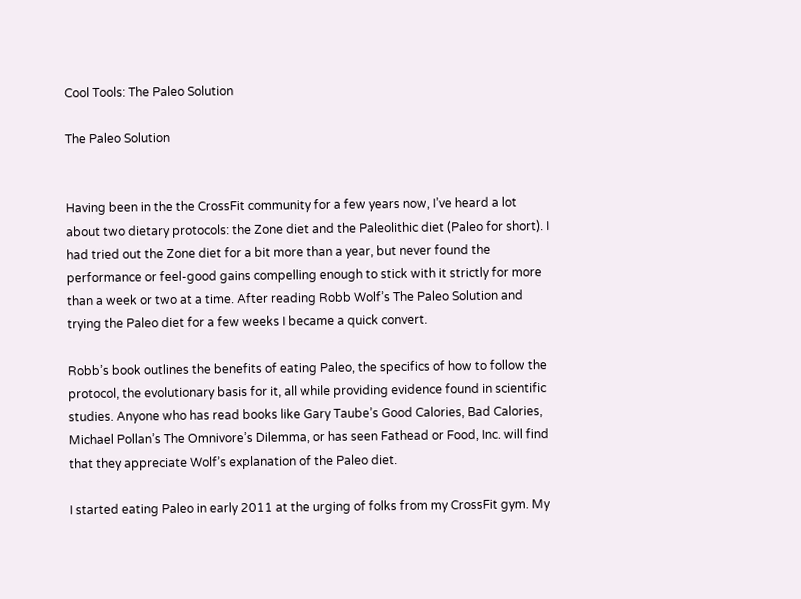Cool Tools: The Paleo Solution

The Paleo Solution


Having been in the the CrossFit community for a few years now, I’ve heard a lot about two dietary protocols: the Zone diet and the Paleolithic diet (Paleo for short). I had tried out the Zone diet for a bit more than a year, but never found the performance or feel-good gains compelling enough to stick with it strictly for more than a week or two at a time. After reading Robb Wolf’s The Paleo Solution and trying the Paleo diet for a few weeks I became a quick convert.

Robb’s book outlines the benefits of eating Paleo, the specifics of how to follow the protocol, the evolutionary basis for it, all while providing evidence found in scientific studies. Anyone who has read books like Gary Taube’s Good Calories, Bad Calories, Michael Pollan’s The Omnivore’s Dilemma, or has seen Fathead or Food, Inc. will find that they appreciate Wolf’s explanation of the Paleo diet.

I started eating Paleo in early 2011 at the urging of folks from my CrossFit gym. My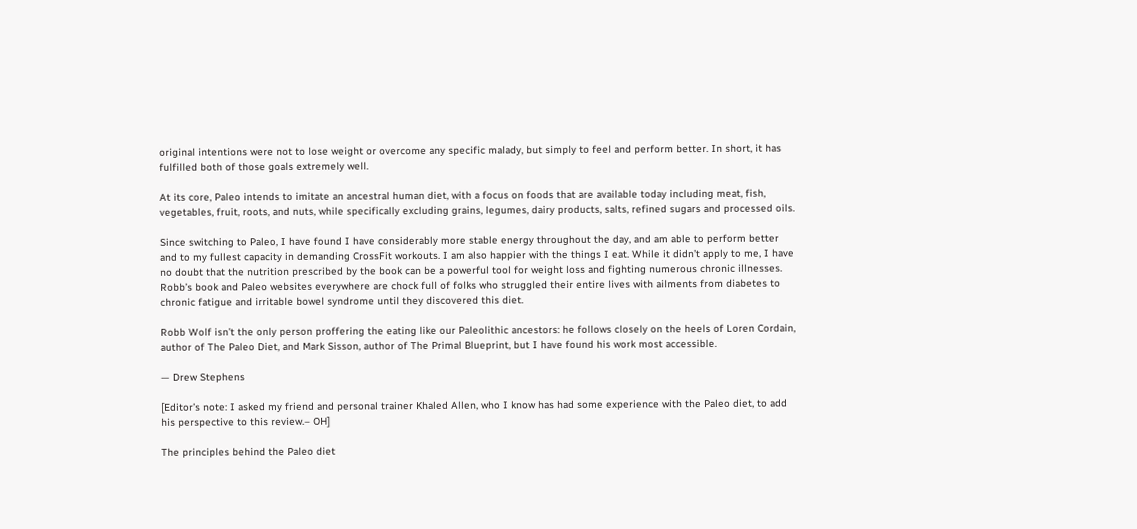original intentions were not to lose weight or overcome any specific malady, but simply to feel and perform better. In short, it has fulfilled both of those goals extremely well.

At its core, Paleo intends to imitate an ancestral human diet, with a focus on foods that are available today including meat, fish, vegetables, fruit, roots, and nuts, while specifically excluding grains, legumes, dairy products, salts, refined sugars and processed oils.

Since switching to Paleo, I have found I have considerably more stable energy throughout the day, and am able to perform better and to my fullest capacity in demanding CrossFit workouts. I am also happier with the things I eat. While it didn’t apply to me, I have no doubt that the nutrition prescribed by the book can be a powerful tool for weight loss and fighting numerous chronic illnesses. Robb’s book and Paleo websites everywhere are chock full of folks who struggled their entire lives with ailments from diabetes to chronic fatigue and irritable bowel syndrome until they discovered this diet.

Robb Wolf isn’t the only person proffering the eating like our Paleolithic ancestors: he follows closely on the heels of Loren Cordain, author of The Paleo Diet, and Mark Sisson, author of The Primal Blueprint, but I have found his work most accessible.

— Drew Stephens

[Editor’s note: I asked my friend and personal trainer Khaled Allen, who I know has had some experience with the Paleo diet, to add his perspective to this review.– OH]

The principles behind the Paleo diet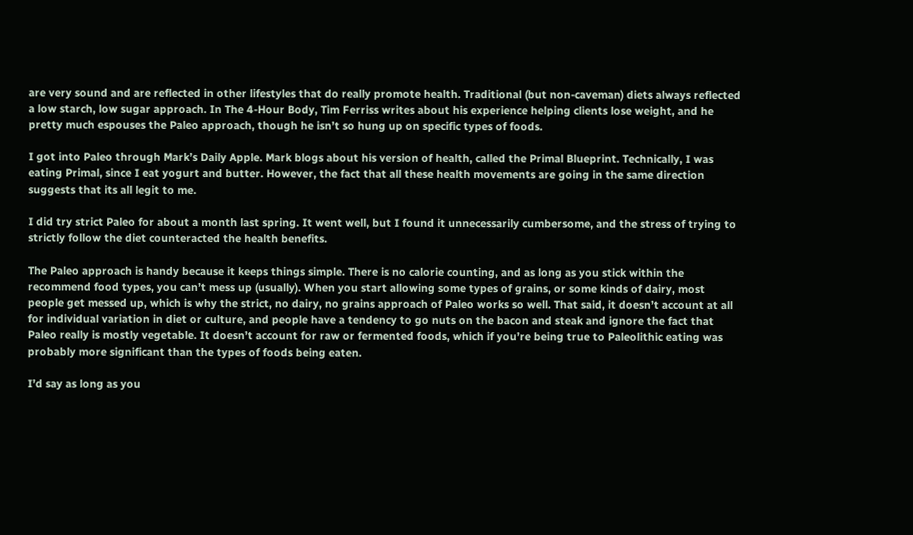are very sound and are reflected in other lifestyles that do really promote health. Traditional (but non-caveman) diets always reflected a low starch, low sugar approach. In The 4-Hour Body, Tim Ferriss writes about his experience helping clients lose weight, and he pretty much espouses the Paleo approach, though he isn’t so hung up on specific types of foods.

I got into Paleo through Mark’s Daily Apple. Mark blogs about his version of health, called the Primal Blueprint. Technically, I was eating Primal, since I eat yogurt and butter. However, the fact that all these health movements are going in the same direction suggests that its all legit to me.

I did try strict Paleo for about a month last spring. It went well, but I found it unnecessarily cumbersome, and the stress of trying to strictly follow the diet counteracted the health benefits.

The Paleo approach is handy because it keeps things simple. There is no calorie counting, and as long as you stick within the recommend food types, you can’t mess up (usually). When you start allowing some types of grains, or some kinds of dairy, most people get messed up, which is why the strict, no dairy, no grains approach of Paleo works so well. That said, it doesn’t account at all for individual variation in diet or culture, and people have a tendency to go nuts on the bacon and steak and ignore the fact that Paleo really is mostly vegetable. It doesn’t account for raw or fermented foods, which if you’re being true to Paleolithic eating was probably more significant than the types of foods being eaten.

I’d say as long as you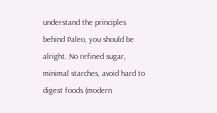understand the principles behind Paleo, you should be alright. No refined sugar, minimal starches, avoid hard to digest foods (modern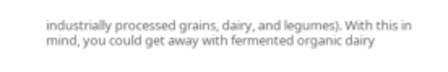industrially processed grains, dairy, and legumes). With this in mind, you could get away with fermented organic dairy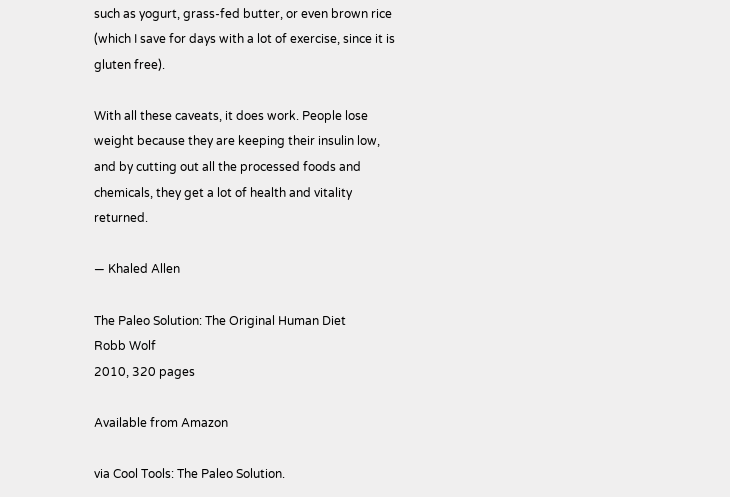such as yogurt, grass-fed butter, or even brown rice (which I save for days with a lot of exercise, since it is gluten free).

With all these caveats, it does work. People lose weight because they are keeping their insulin low, and by cutting out all the processed foods and chemicals, they get a lot of health and vitality returned.

— Khaled Allen

The Paleo Solution: The Original Human Diet
Robb Wolf
2010, 320 pages

Available from Amazon

via Cool Tools: The Paleo Solution.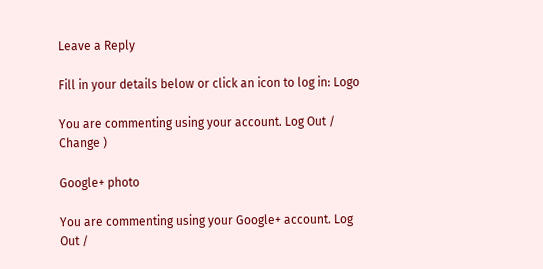Leave a Reply

Fill in your details below or click an icon to log in: Logo

You are commenting using your account. Log Out /  Change )

Google+ photo

You are commenting using your Google+ account. Log Out /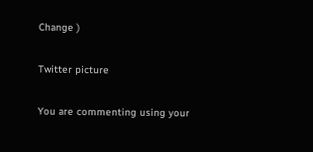Change )

Twitter picture

You are commenting using your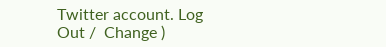Twitter account. Log Out /  Change )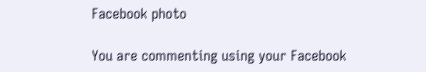Facebook photo

You are commenting using your Facebook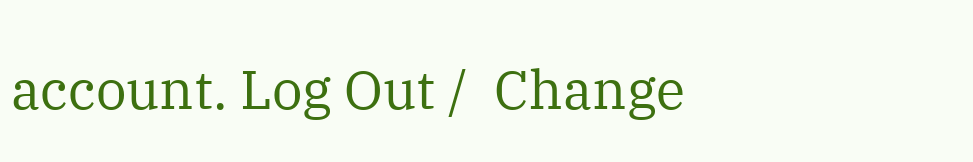account. Log Out /  Change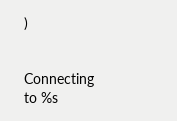)


Connecting to %s